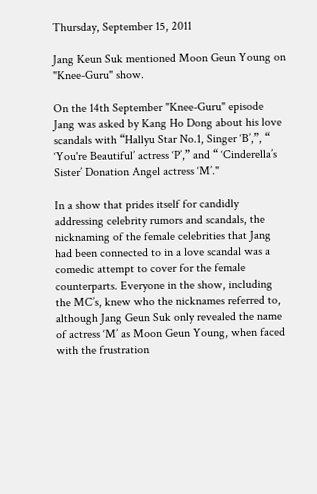Thursday, September 15, 2011

Jang Keun Suk mentioned Moon Geun Young on "Knee-Guru" show.

On the 14th September "Knee-Guru" episode Jang was asked by Kang Ho Dong about his love scandals with “Hallyu Star No.1, Singer ‘B’,”, “ ‘You're Beautiful’ actress ‘P’,” and “ ‘Cinderella’s Sister’ Donation Angel actress ‘M’."

In a show that prides itself for candidly addressing celebrity rumors and scandals, the nicknaming of the female celebrities that Jang had been connected to in a love scandal was a comedic attempt to cover for the female counterparts. Everyone in the show, including the MC’s, knew who the nicknames referred to, although Jang Geun Suk only revealed the name of actress ‘M’ as Moon Geun Young, when faced with the frustration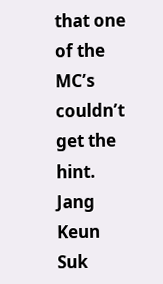that one of the MC’s couldn’t get the hint.
Jang Keun Suk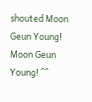shouted Moon Geun Young! Moon Geun Young! ^^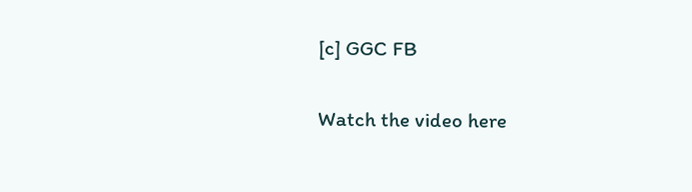[c] GGC FB

Watch the video here